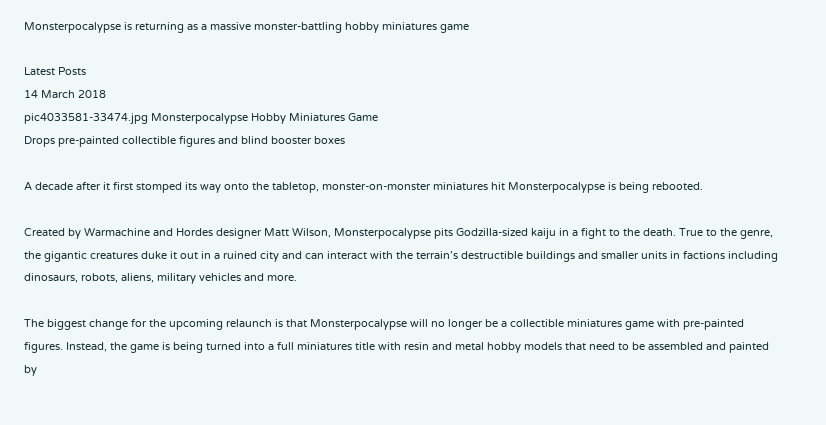Monsterpocalypse is returning as a massive monster-battling hobby miniatures game

Latest Posts
14 March 2018
pic4033581-33474.jpg Monsterpocalypse Hobby Miniatures Game
Drops pre-painted collectible figures and blind booster boxes

A decade after it first stomped its way onto the tabletop, monster-on-monster miniatures hit Monsterpocalypse is being rebooted.

Created by Warmachine and Hordes designer Matt Wilson, Monsterpocalypse pits Godzilla-sized kaiju in a fight to the death. True to the genre, the gigantic creatures duke it out in a ruined city and can interact with the terrain’s destructible buildings and smaller units in factions including dinosaurs, robots, aliens, military vehicles and more.

The biggest change for the upcoming relaunch is that Monsterpocalypse will no longer be a collectible miniatures game with pre-painted figures. Instead, the game is being turned into a full miniatures title with resin and metal hobby models that need to be assembled and painted by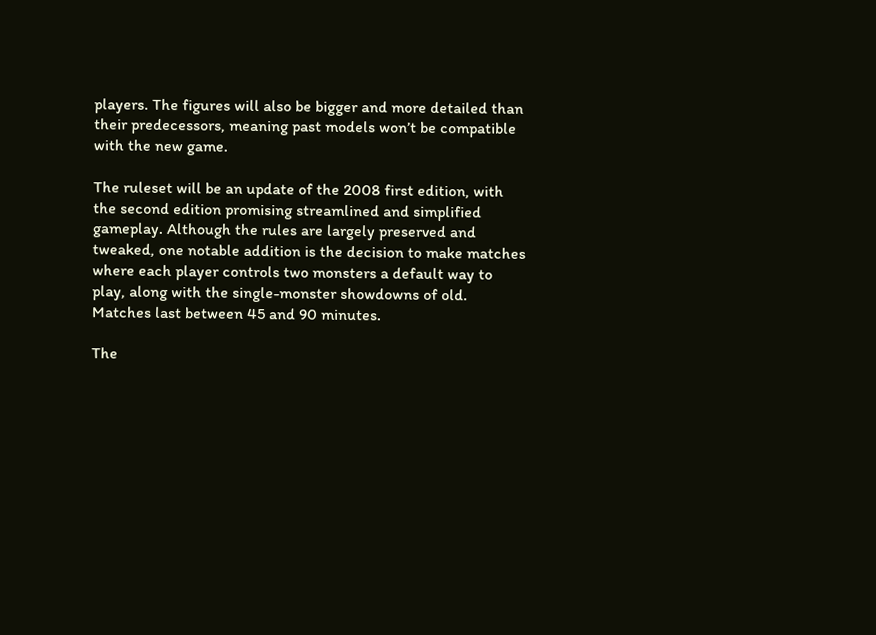players. The figures will also be bigger and more detailed than their predecessors, meaning past models won’t be compatible with the new game.

The ruleset will be an update of the 2008 first edition, with the second edition promising streamlined and simplified gameplay. Although the rules are largely preserved and tweaked, one notable addition is the decision to make matches where each player controls two monsters a default way to play, along with the single-monster showdowns of old. Matches last between 45 and 90 minutes.

The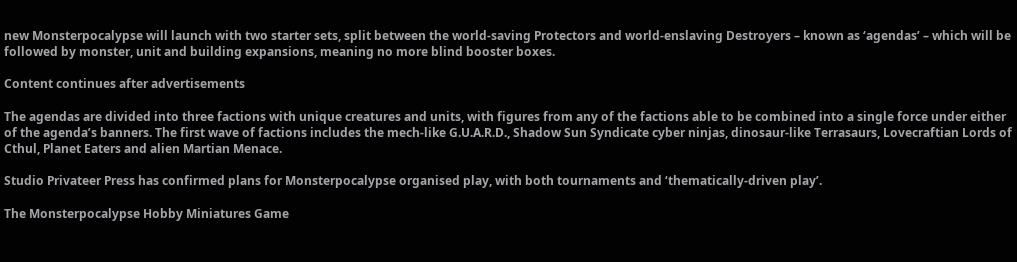new Monsterpocalypse will launch with two starter sets, split between the world-saving Protectors and world-enslaving Destroyers – known as ‘agendas’ – which will be followed by monster, unit and building expansions, meaning no more blind booster boxes.

Content continues after advertisements

The agendas are divided into three factions with unique creatures and units, with figures from any of the factions able to be combined into a single force under either of the agenda’s banners. The first wave of factions includes the mech-like G.U.A.R.D., Shadow Sun Syndicate cyber ninjas, dinosaur-like Terrasaurs, Lovecraftian Lords of Cthul, Planet Eaters and alien Martian Menace.

Studio Privateer Press has confirmed plans for Monsterpocalypse organised play, with both tournaments and ‘thematically-driven play’.

The Monsterpocalypse Hobby Miniatures Game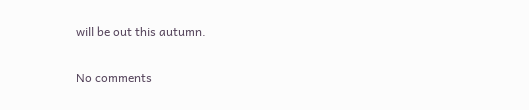will be out this autumn.


No comments